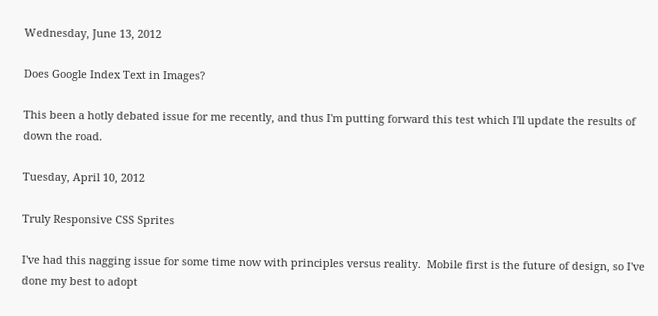Wednesday, June 13, 2012

Does Google Index Text in Images?

This been a hotly debated issue for me recently, and thus I'm putting forward this test which I'll update the results of down the road.

Tuesday, April 10, 2012

Truly Responsive CSS Sprites

I've had this nagging issue for some time now with principles versus reality.  Mobile first is the future of design, so I've done my best to adopt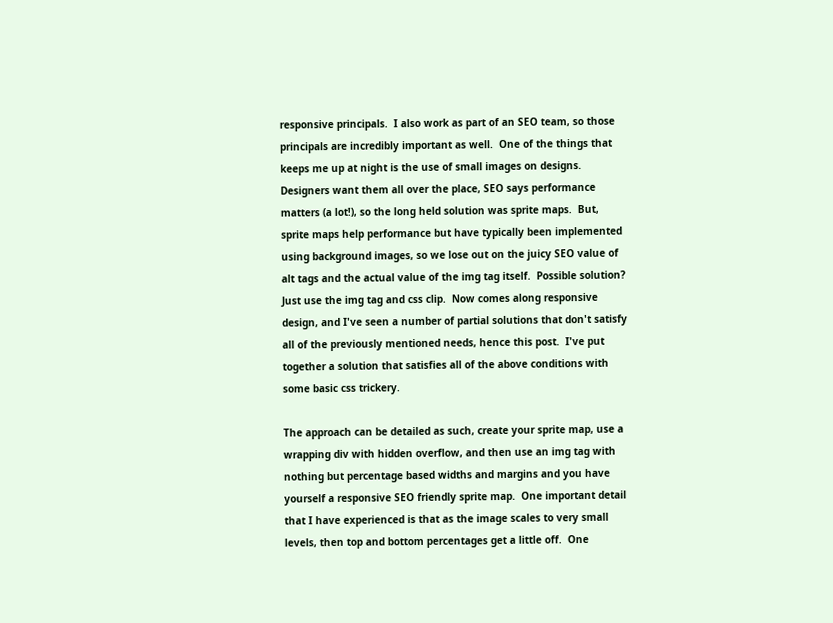responsive principals.  I also work as part of an SEO team, so those principals are incredibly important as well.  One of the things that keeps me up at night is the use of small images on designs.  Designers want them all over the place, SEO says performance matters (a lot!), so the long held solution was sprite maps.  But, sprite maps help performance but have typically been implemented using background images, so we lose out on the juicy SEO value of alt tags and the actual value of the img tag itself.  Possible solution?  Just use the img tag and css clip.  Now comes along responsive design, and I've seen a number of partial solutions that don't satisfy all of the previously mentioned needs, hence this post.  I've put together a solution that satisfies all of the above conditions with some basic css trickery.

The approach can be detailed as such, create your sprite map, use a wrapping div with hidden overflow, and then use an img tag with nothing but percentage based widths and margins and you have yourself a responsive SEO friendly sprite map.  One important detail that I have experienced is that as the image scales to very small levels, then top and bottom percentages get a little off.  One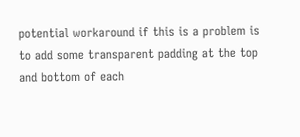potential workaround if this is a problem is to add some transparent padding at the top and bottom of each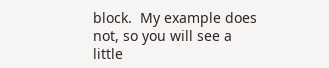block.  My example does not, so you will see a little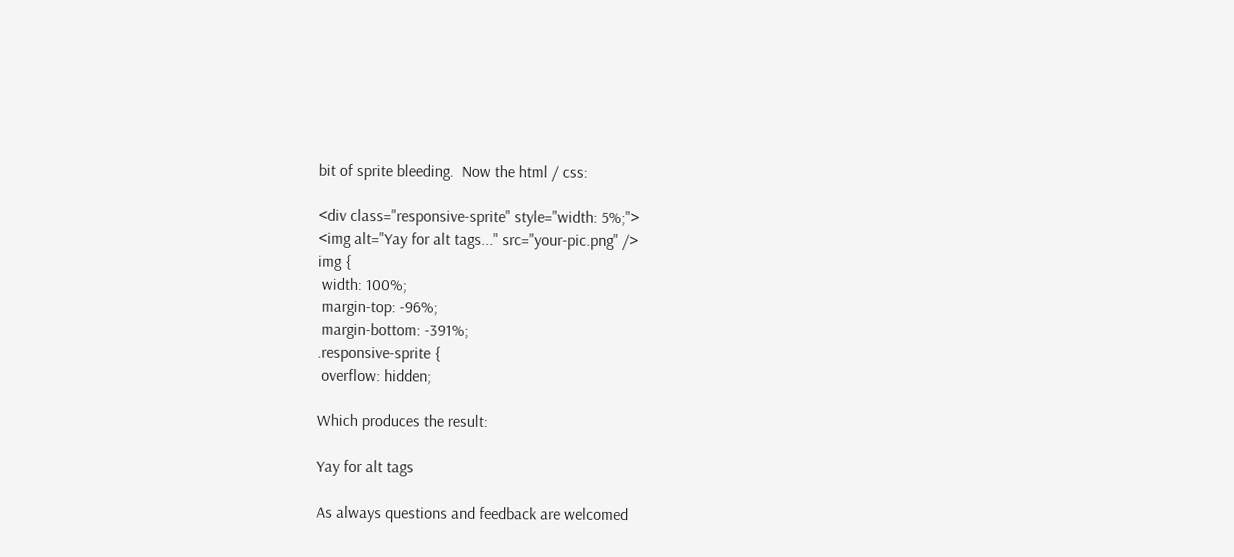bit of sprite bleeding.  Now the html / css:

<div class="responsive-sprite" style="width: 5%;">
<img alt="Yay for alt tags..." src="your-pic.png" />
img {
 width: 100%;
 margin-top: -96%;
 margin-bottom: -391%;
.responsive-sprite {
 overflow: hidden;

Which produces the result:

Yay for alt tags

As always questions and feedback are welcomed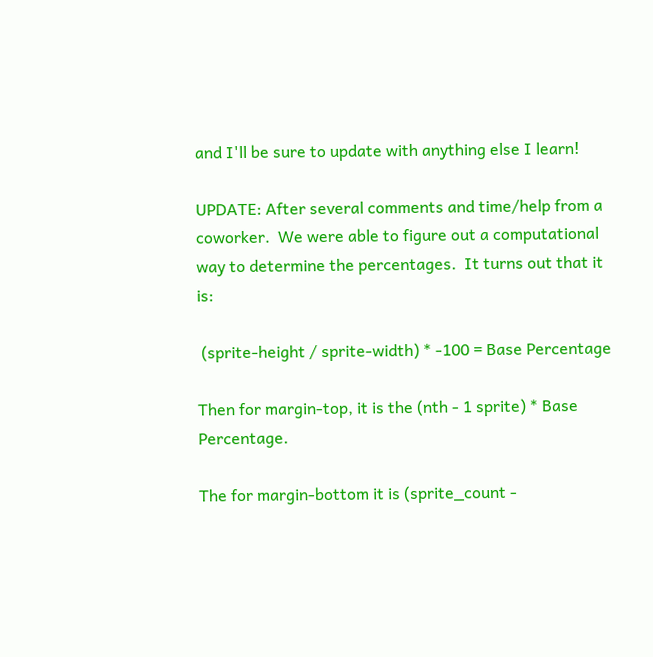and I'll be sure to update with anything else I learn!

UPDATE: After several comments and time/help from a coworker.  We were able to figure out a computational way to determine the percentages.  It turns out that it is:

 (sprite-height / sprite-width) * -100 = Base Percentage

Then for margin-top, it is the (nth - 1 sprite) * Base Percentage.

The for margin-bottom it is (sprite_count -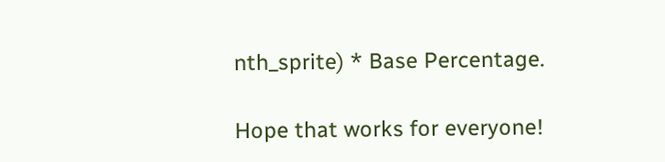nth_sprite) * Base Percentage.

Hope that works for everyone!